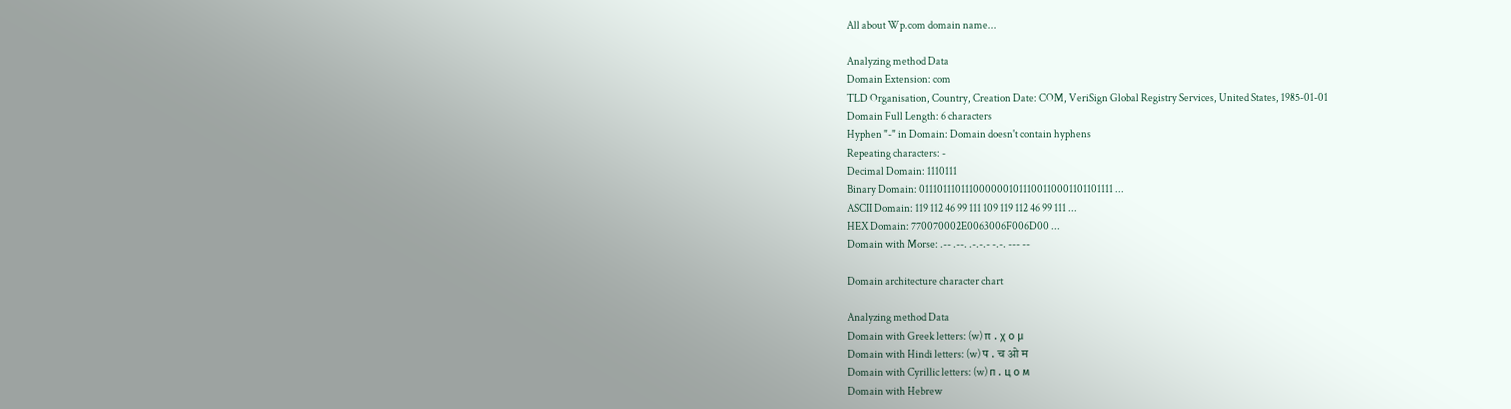All about Wp.com domain name...

Analyzing method Data
Domain Extension: com
TLD Organisation, Country, Creation Date: COM, VeriSign Global Registry Services, United States, 1985-01-01
Domain Full Length: 6 characters
Hyphen "-" in Domain: Domain doesn't contain hyphens
Repeating characters: -
Decimal Domain: 1110111
Binary Domain: 0111011101110000001011100110001101101111 ...
ASCII Domain: 119 112 46 99 111 109 119 112 46 99 111 ...
HEX Domain: 770070002E0063006F006D00 ...
Domain with Morse: .-- .--. .-.-.- -.-. --- --

Domain architecture character chart

Analyzing method Data
Domain with Greek letters: (w) π . χ ο μ
Domain with Hindi letters: (w) प . च ओ म
Domain with Cyrillic letters: (w) п . ц о м
Domain with Hebrew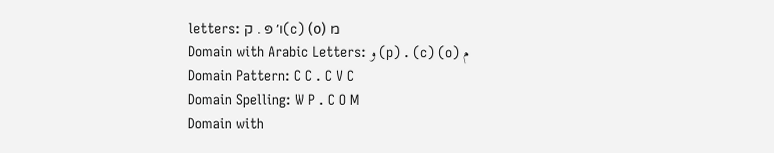letters: ו׳ פּ . ק(c) (ο) מ
Domain with Arabic Letters: و (p) . (c) (o) م
Domain Pattern: C C . C V C
Domain Spelling: W P . C O M
Domain with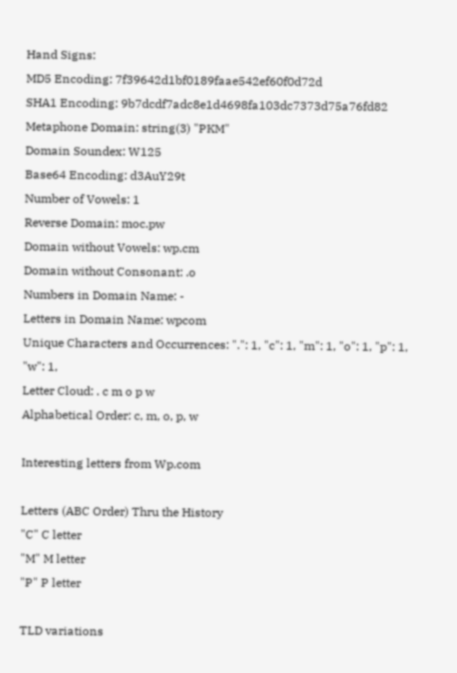Hand Signs:
MD5 Encoding: 7f39642d1bf0189faae542ef60f0d72d
SHA1 Encoding: 9b7dcdf7adc8e1d4698fa103dc7373d75a76fd82
Metaphone Domain: string(3) "PKM"
Domain Soundex: W125
Base64 Encoding: d3AuY29t
Number of Vowels: 1
Reverse Domain: moc.pw
Domain without Vowels: wp.cm
Domain without Consonant: .o
Numbers in Domain Name: -
Letters in Domain Name: wpcom
Unique Characters and Occurrences: ".": 1, "c": 1, "m": 1, "o": 1, "p": 1, "w": 1,
Letter Cloud: . c m o p w
Alphabetical Order: c, m, o, p, w

Interesting letters from Wp.com

Letters (ABC Order) Thru the History
"C" C letter
"M" M letter
"P" P letter

TLD variations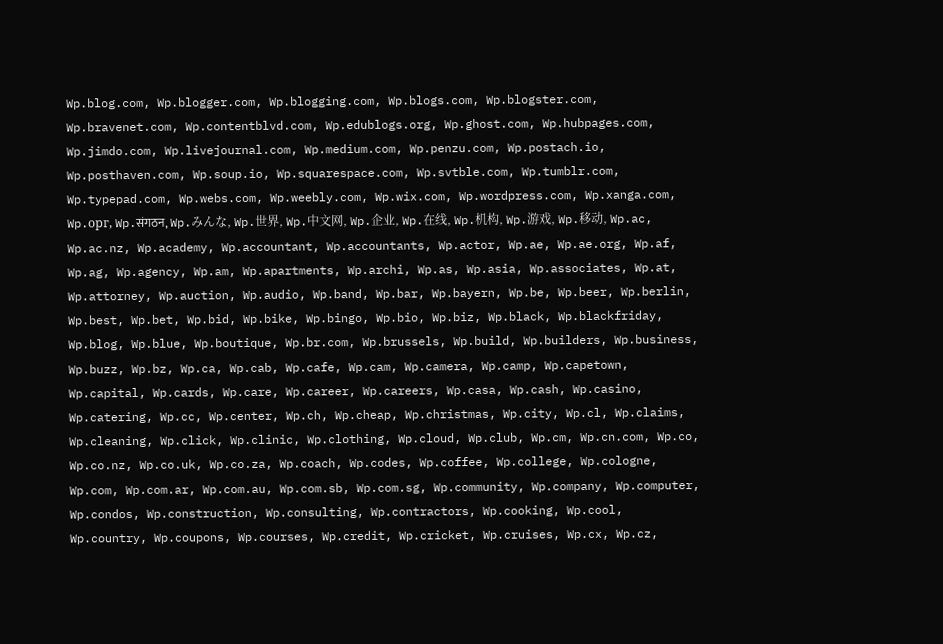Wp.blog.com, Wp.blogger.com, Wp.blogging.com, Wp.blogs.com, Wp.blogster.com, Wp.bravenet.com, Wp.contentblvd.com, Wp.edublogs.org, Wp.ghost.com, Wp.hubpages.com, Wp.jimdo.com, Wp.livejournal.com, Wp.medium.com, Wp.penzu.com, Wp.postach.io, Wp.posthaven.com, Wp.soup.io, Wp.squarespace.com, Wp.svtble.com, Wp.tumblr.com, Wp.typepad.com, Wp.webs.com, Wp.weebly.com, Wp.wix.com, Wp.wordpress.com, Wp.xanga.com, Wp.орг, Wp.संगठन, Wp.みんな, Wp.世界, Wp.中文网, Wp.企业, Wp.在线, Wp.机构, Wp.游戏, Wp.移动, Wp.ac, Wp.ac.nz, Wp.academy, Wp.accountant, Wp.accountants, Wp.actor, Wp.ae, Wp.ae.org, Wp.af, Wp.ag, Wp.agency, Wp.am, Wp.apartments, Wp.archi, Wp.as, Wp.asia, Wp.associates, Wp.at, Wp.attorney, Wp.auction, Wp.audio, Wp.band, Wp.bar, Wp.bayern, Wp.be, Wp.beer, Wp.berlin, Wp.best, Wp.bet, Wp.bid, Wp.bike, Wp.bingo, Wp.bio, Wp.biz, Wp.black, Wp.blackfriday, Wp.blog, Wp.blue, Wp.boutique, Wp.br.com, Wp.brussels, Wp.build, Wp.builders, Wp.business, Wp.buzz, Wp.bz, Wp.ca, Wp.cab, Wp.cafe, Wp.cam, Wp.camera, Wp.camp, Wp.capetown, Wp.capital, Wp.cards, Wp.care, Wp.career, Wp.careers, Wp.casa, Wp.cash, Wp.casino, Wp.catering, Wp.cc, Wp.center, Wp.ch, Wp.cheap, Wp.christmas, Wp.city, Wp.cl, Wp.claims, Wp.cleaning, Wp.click, Wp.clinic, Wp.clothing, Wp.cloud, Wp.club, Wp.cm, Wp.cn.com, Wp.co, Wp.co.nz, Wp.co.uk, Wp.co.za, Wp.coach, Wp.codes, Wp.coffee, Wp.college, Wp.cologne, Wp.com, Wp.com.ar, Wp.com.au, Wp.com.sb, Wp.com.sg, Wp.community, Wp.company, Wp.computer, Wp.condos, Wp.construction, Wp.consulting, Wp.contractors, Wp.cooking, Wp.cool, Wp.country, Wp.coupons, Wp.courses, Wp.credit, Wp.cricket, Wp.cruises, Wp.cx, Wp.cz,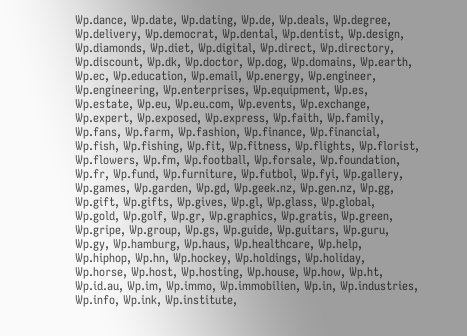Wp.dance, Wp.date, Wp.dating, Wp.de, Wp.deals, Wp.degree, Wp.delivery, Wp.democrat, Wp.dental, Wp.dentist, Wp.design, Wp.diamonds, Wp.diet, Wp.digital, Wp.direct, Wp.directory, Wp.discount, Wp.dk, Wp.doctor, Wp.dog, Wp.domains, Wp.earth, Wp.ec, Wp.education, Wp.email, Wp.energy, Wp.engineer, Wp.engineering, Wp.enterprises, Wp.equipment, Wp.es, Wp.estate, Wp.eu, Wp.eu.com, Wp.events, Wp.exchange, Wp.expert, Wp.exposed, Wp.express, Wp.faith, Wp.family, Wp.fans, Wp.farm, Wp.fashion, Wp.finance, Wp.financial, Wp.fish, Wp.fishing, Wp.fit, Wp.fitness, Wp.flights, Wp.florist, Wp.flowers, Wp.fm, Wp.football, Wp.forsale, Wp.foundation, Wp.fr, Wp.fund, Wp.furniture, Wp.futbol, Wp.fyi, Wp.gallery, Wp.games, Wp.garden, Wp.gd, Wp.geek.nz, Wp.gen.nz, Wp.gg, Wp.gift, Wp.gifts, Wp.gives, Wp.gl, Wp.glass, Wp.global, Wp.gold, Wp.golf, Wp.gr, Wp.graphics, Wp.gratis, Wp.green, Wp.gripe, Wp.group, Wp.gs, Wp.guide, Wp.guitars, Wp.guru, Wp.gy, Wp.hamburg, Wp.haus, Wp.healthcare, Wp.help, Wp.hiphop, Wp.hn, Wp.hockey, Wp.holdings, Wp.holiday, Wp.horse, Wp.host, Wp.hosting, Wp.house, Wp.how, Wp.ht, Wp.id.au, Wp.im, Wp.immo, Wp.immobilien, Wp.in, Wp.industries, Wp.info, Wp.ink, Wp.institute,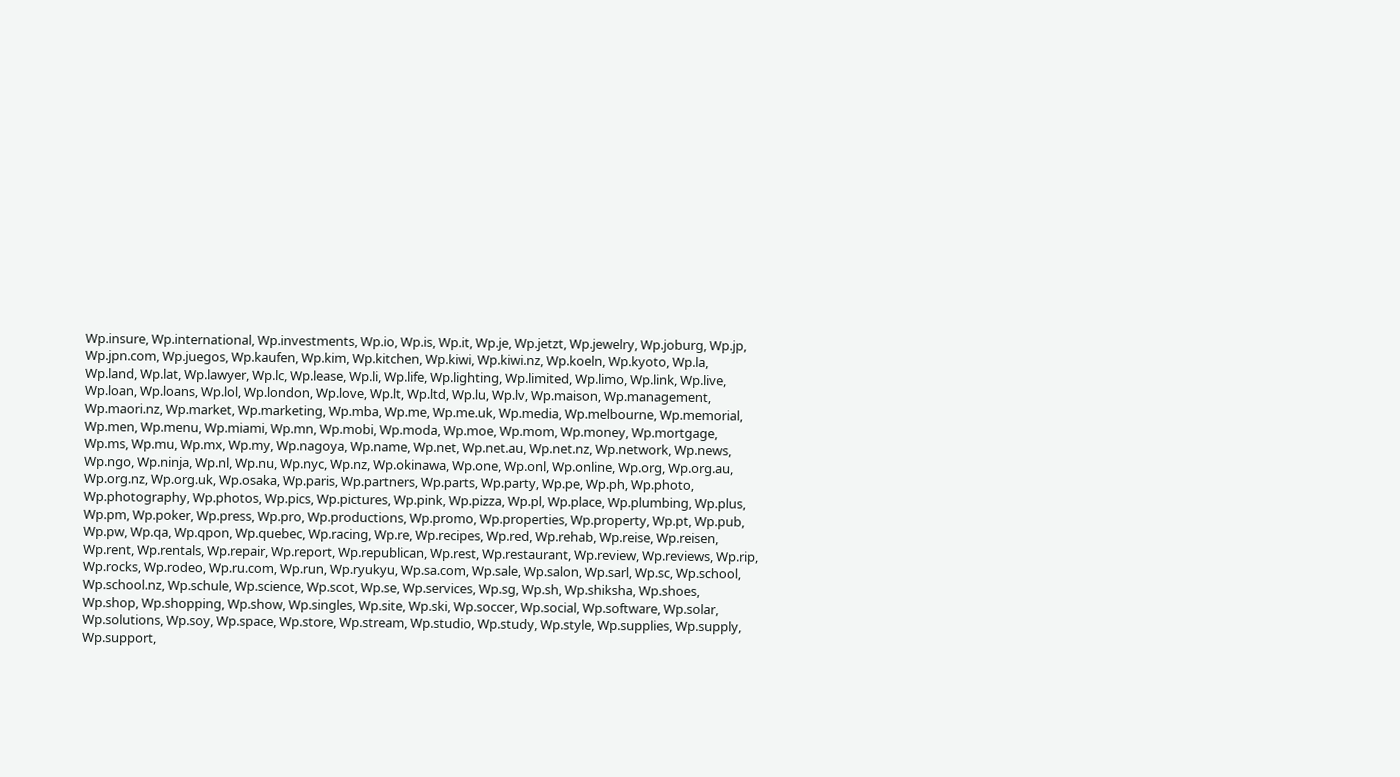Wp.insure, Wp.international, Wp.investments, Wp.io, Wp.is, Wp.it, Wp.je, Wp.jetzt, Wp.jewelry, Wp.joburg, Wp.jp, Wp.jpn.com, Wp.juegos, Wp.kaufen, Wp.kim, Wp.kitchen, Wp.kiwi, Wp.kiwi.nz, Wp.koeln, Wp.kyoto, Wp.la, Wp.land, Wp.lat, Wp.lawyer, Wp.lc, Wp.lease, Wp.li, Wp.life, Wp.lighting, Wp.limited, Wp.limo, Wp.link, Wp.live, Wp.loan, Wp.loans, Wp.lol, Wp.london, Wp.love, Wp.lt, Wp.ltd, Wp.lu, Wp.lv, Wp.maison, Wp.management, Wp.maori.nz, Wp.market, Wp.marketing, Wp.mba, Wp.me, Wp.me.uk, Wp.media, Wp.melbourne, Wp.memorial, Wp.men, Wp.menu, Wp.miami, Wp.mn, Wp.mobi, Wp.moda, Wp.moe, Wp.mom, Wp.money, Wp.mortgage, Wp.ms, Wp.mu, Wp.mx, Wp.my, Wp.nagoya, Wp.name, Wp.net, Wp.net.au, Wp.net.nz, Wp.network, Wp.news, Wp.ngo, Wp.ninja, Wp.nl, Wp.nu, Wp.nyc, Wp.nz, Wp.okinawa, Wp.one, Wp.onl, Wp.online, Wp.org, Wp.org.au, Wp.org.nz, Wp.org.uk, Wp.osaka, Wp.paris, Wp.partners, Wp.parts, Wp.party, Wp.pe, Wp.ph, Wp.photo, Wp.photography, Wp.photos, Wp.pics, Wp.pictures, Wp.pink, Wp.pizza, Wp.pl, Wp.place, Wp.plumbing, Wp.plus, Wp.pm, Wp.poker, Wp.press, Wp.pro, Wp.productions, Wp.promo, Wp.properties, Wp.property, Wp.pt, Wp.pub, Wp.pw, Wp.qa, Wp.qpon, Wp.quebec, Wp.racing, Wp.re, Wp.recipes, Wp.red, Wp.rehab, Wp.reise, Wp.reisen, Wp.rent, Wp.rentals, Wp.repair, Wp.report, Wp.republican, Wp.rest, Wp.restaurant, Wp.review, Wp.reviews, Wp.rip, Wp.rocks, Wp.rodeo, Wp.ru.com, Wp.run, Wp.ryukyu, Wp.sa.com, Wp.sale, Wp.salon, Wp.sarl, Wp.sc, Wp.school, Wp.school.nz, Wp.schule, Wp.science, Wp.scot, Wp.se, Wp.services, Wp.sg, Wp.sh, Wp.shiksha, Wp.shoes, Wp.shop, Wp.shopping, Wp.show, Wp.singles, Wp.site, Wp.ski, Wp.soccer, Wp.social, Wp.software, Wp.solar, Wp.solutions, Wp.soy, Wp.space, Wp.store, Wp.stream, Wp.studio, Wp.study, Wp.style, Wp.supplies, Wp.supply, Wp.support,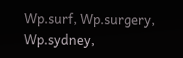Wp.surf, Wp.surgery, Wp.sydney,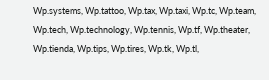Wp.systems, Wp.tattoo, Wp.tax, Wp.taxi, Wp.tc, Wp.team, Wp.tech, Wp.technology, Wp.tennis, Wp.tf, Wp.theater, Wp.tienda, Wp.tips, Wp.tires, Wp.tk, Wp.tl,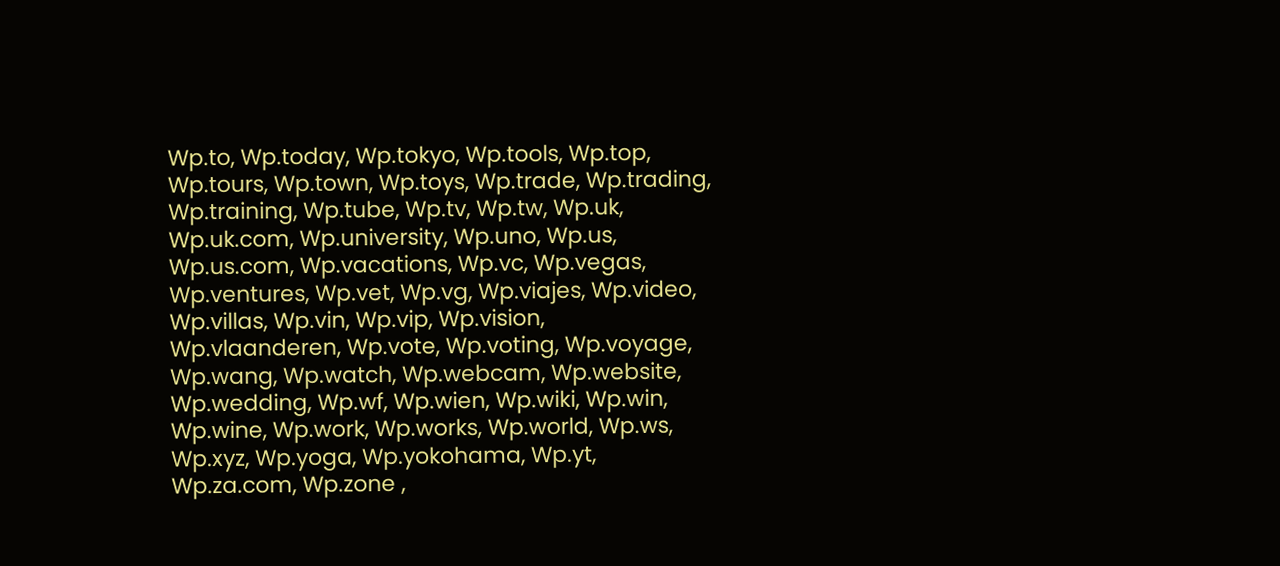Wp.to, Wp.today, Wp.tokyo, Wp.tools, Wp.top, Wp.tours, Wp.town, Wp.toys, Wp.trade, Wp.trading, Wp.training, Wp.tube, Wp.tv, Wp.tw, Wp.uk, Wp.uk.com, Wp.university, Wp.uno, Wp.us, Wp.us.com, Wp.vacations, Wp.vc, Wp.vegas, Wp.ventures, Wp.vet, Wp.vg, Wp.viajes, Wp.video, Wp.villas, Wp.vin, Wp.vip, Wp.vision, Wp.vlaanderen, Wp.vote, Wp.voting, Wp.voyage, Wp.wang, Wp.watch, Wp.webcam, Wp.website, Wp.wedding, Wp.wf, Wp.wien, Wp.wiki, Wp.win, Wp.wine, Wp.work, Wp.works, Wp.world, Wp.ws, Wp.xyz, Wp.yoga, Wp.yokohama, Wp.yt, Wp.za.com, Wp.zone ,